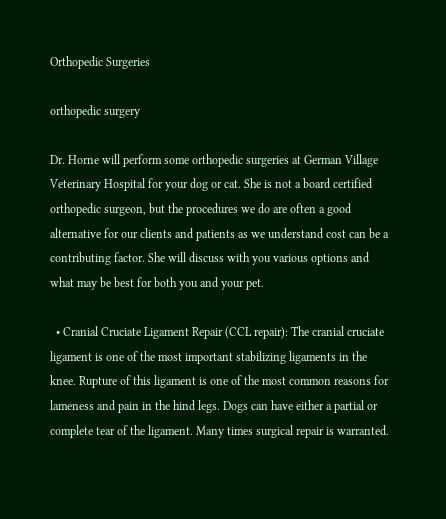Orthopedic Surgeries

orthopedic surgery

Dr. Horne will perform some orthopedic surgeries at German Village Veterinary Hospital for your dog or cat. She is not a board certified orthopedic surgeon, but the procedures we do are often a good alternative for our clients and patients as we understand cost can be a contributing factor. She will discuss with you various options and what may be best for both you and your pet.

  • Cranial Cruciate Ligament Repair (CCL repair): The cranial cruciate ligament is one of the most important stabilizing ligaments in the knee. Rupture of this ligament is one of the most common reasons for lameness and pain in the hind legs. Dogs can have either a partial or complete tear of the ligament. Many times surgical repair is warranted.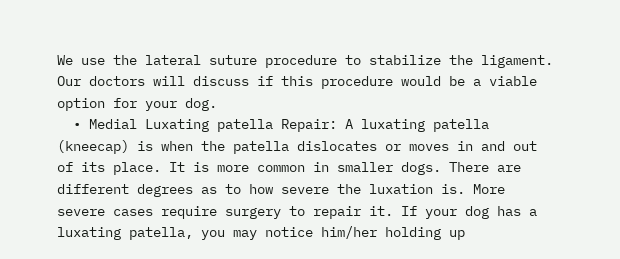We use the lateral suture procedure to stabilize the ligament. Our doctors will discuss if this procedure would be a viable option for your dog.
  • Medial Luxating patella Repair: A luxating patella (kneecap) is when the patella dislocates or moves in and out of its place. It is more common in smaller dogs. There are different degrees as to how severe the luxation is. More severe cases require surgery to repair it. If your dog has a luxating patella, you may notice him/her holding up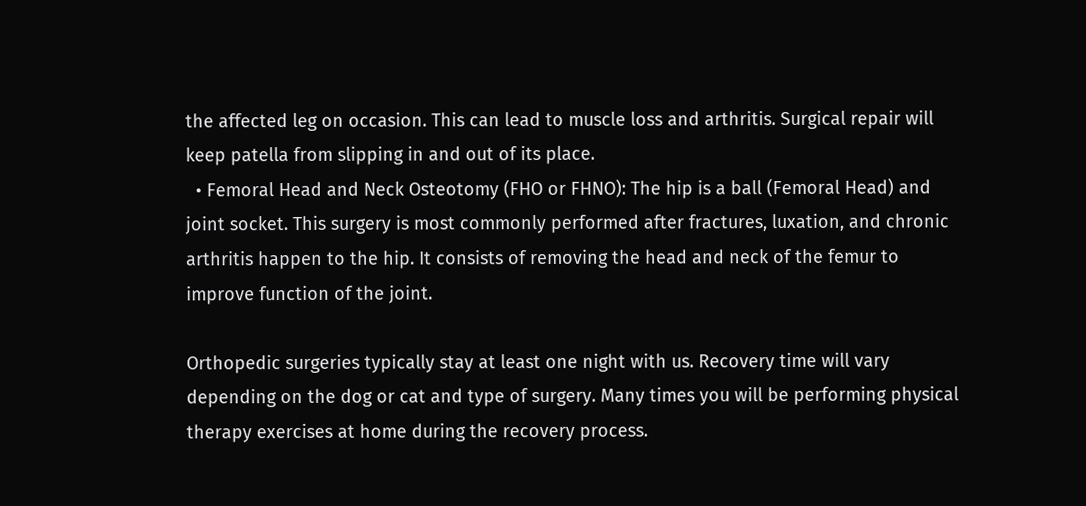the affected leg on occasion. This can lead to muscle loss and arthritis. Surgical repair will keep patella from slipping in and out of its place.
  • Femoral Head and Neck Osteotomy (FHO or FHNO): The hip is a ball (Femoral Head) and joint socket. This surgery is most commonly performed after fractures, luxation, and chronic arthritis happen to the hip. It consists of removing the head and neck of the femur to improve function of the joint.

Orthopedic surgeries typically stay at least one night with us. Recovery time will vary depending on the dog or cat and type of surgery. Many times you will be performing physical therapy exercises at home during the recovery process.